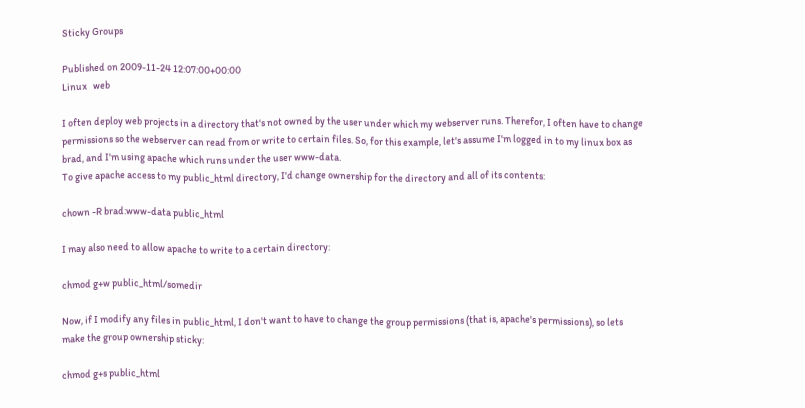Sticky Groups

Published on 2009-11-24 12:07:00+00:00
Linux   web

I often deploy web projects in a directory that's not owned by the user under which my webserver runs. Therefor, I often have to change permissions so the webserver can read from or write to certain files. So, for this example, let's assume I'm logged in to my linux box as brad, and I'm using apache which runs under the user www-data.
To give apache access to my public_html directory, I'd change ownership for the directory and all of its contents:

chown -R brad:www-data public_html

I may also need to allow apache to write to a certain directory:

chmod g+w public_html/somedir

Now, if I modify any files in public_html, I don't want to have to change the group permissions (that is, apache's permissions), so lets make the group ownership sticky:

chmod g+s public_html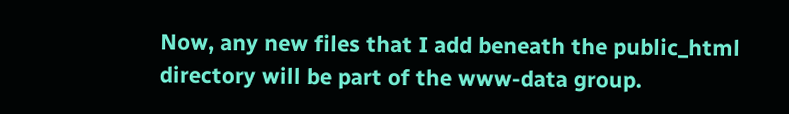Now, any new files that I add beneath the public_html directory will be part of the www-data group.